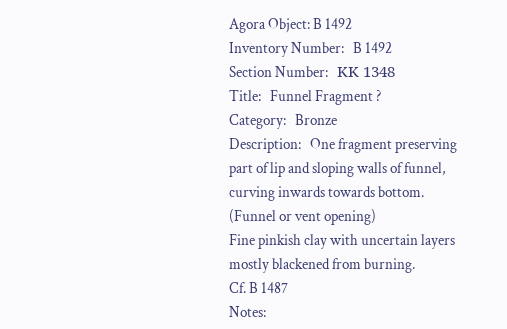Agora Object: B 1492
Inventory Number:   B 1492
Section Number:   ΚΚ 1348
Title:   Funnel Fragment ?
Category:   Bronze
Description:   One fragment preserving part of lip and sloping walls of funnel, curving inwards towards bottom.
(Funnel or vent opening)
Fine pinkish clay with uncertain layers mostly blackened from burning.
Cf. B 1487
Notes: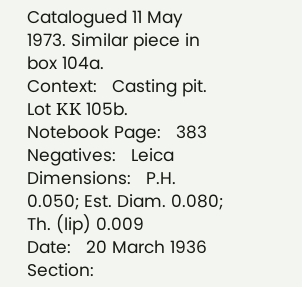Catalogued 11 May 1973. Similar piece in box 104a.
Context:   Casting pit. Lot ΚΚ 105b.
Notebook Page:   383
Negatives:   Leica
Dimensions:   P.H. 0.050; Est. Diam. 0.080; Th. (lip) 0.009
Date:   20 March 1936
Section: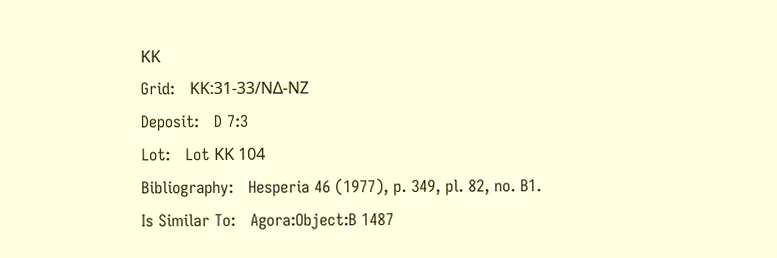ΚΚ
Grid:   ΚΚ:31-33/ΝΔ-ΝΖ
Deposit:   D 7:3
Lot:   Lot ΚΚ 104
Bibliography:   Hesperia 46 (1977), p. 349, pl. 82, no. B1.
Is Similar To:   Agora:Object:B 1487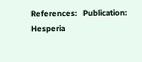References:   Publication: Hesperia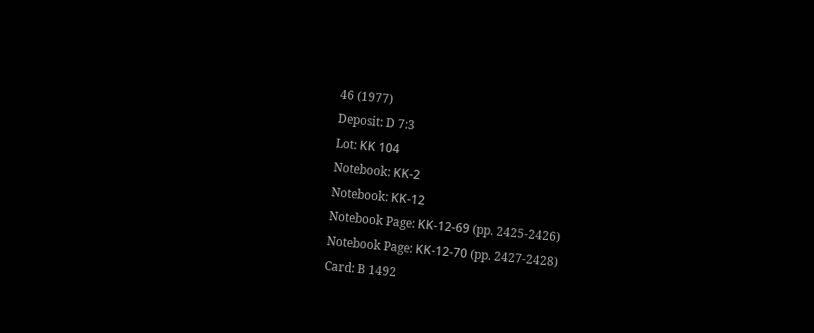46 (1977)
Deposit: D 7:3
Lot: ΚΚ 104
Notebook: ΚΚ-2
Notebook: ΚΚ-12
Notebook Page: ΚΚ-12-69 (pp. 2425-2426)
Notebook Page: ΚΚ-12-70 (pp. 2427-2428)
Card: B 1492